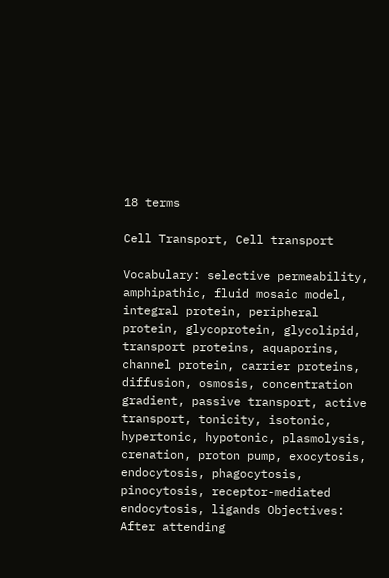18 terms

Cell Transport, Cell transport

Vocabulary: selective permeability, amphipathic, fluid mosaic model, integral protein, peripheral protein, glycoprotein, glycolipid, transport proteins, aquaporins, channel protein, carrier proteins, diffusion, osmosis, concentration gradient, passive transport, active transport, tonicity, isotonic, hypertonic, hypotonic, plasmolysis, crenation, proton pump, exocytosis, endocytosis, phagocytosis, pinocytosis, receptor-mediated endocytosis, ligands Objectives: After attending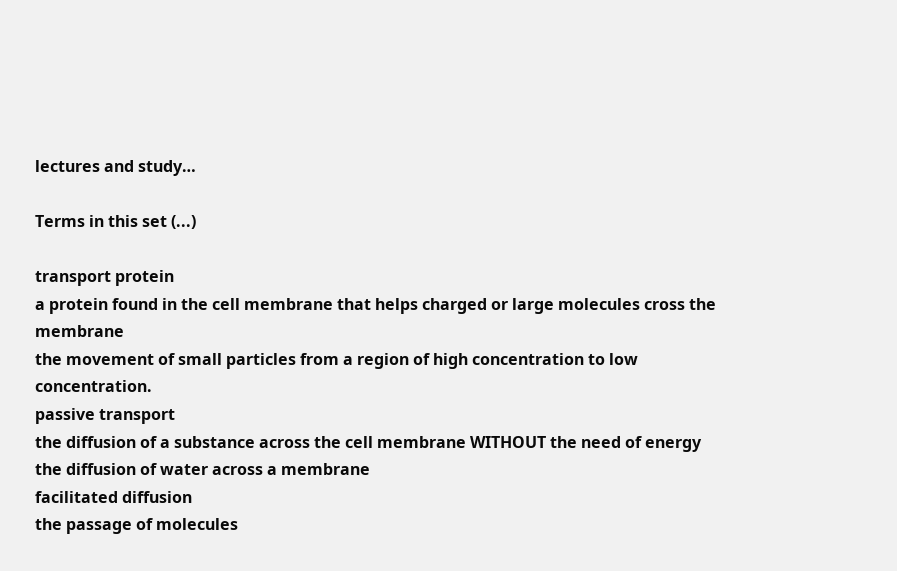lectures and study…

Terms in this set (...)

transport protein
a protein found in the cell membrane that helps charged or large molecules cross the membrane
the movement of small particles from a region of high concentration to low concentration.
passive transport
the diffusion of a substance across the cell membrane WITHOUT the need of energy
the diffusion of water across a membrane
facilitated diffusion
the passage of molecules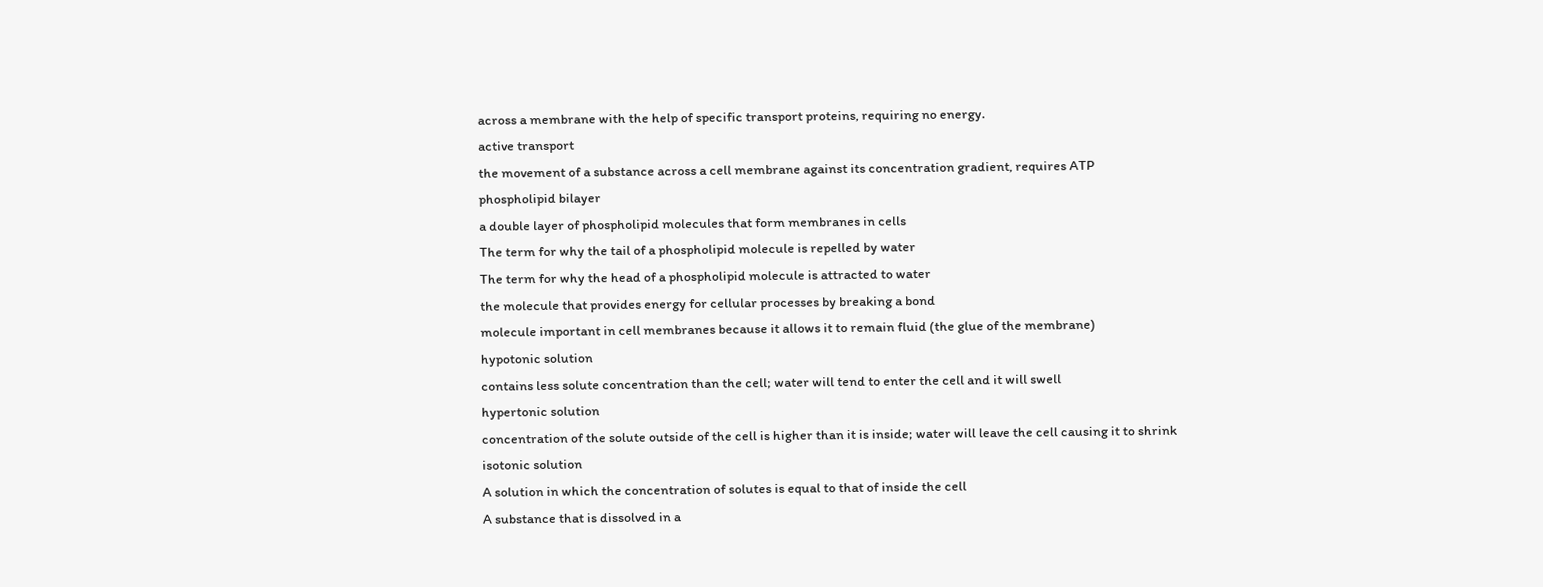across a membrane with the help of specific transport proteins, requiring no energy.
active transport
the movement of a substance across a cell membrane against its concentration gradient, requires ATP
phospholipid bilayer
a double layer of phospholipid molecules that form membranes in cells
The term for why the tail of a phospholipid molecule is repelled by water
The term for why the head of a phospholipid molecule is attracted to water
the molecule that provides energy for cellular processes by breaking a bond
molecule important in cell membranes because it allows it to remain fluid (the glue of the membrane)
hypotonic solution
contains less solute concentration than the cell; water will tend to enter the cell and it will swell
hypertonic solution
concentration of the solute outside of the cell is higher than it is inside; water will leave the cell causing it to shrink
isotonic solution
A solution in which the concentration of solutes is equal to that of inside the cell
A substance that is dissolved in a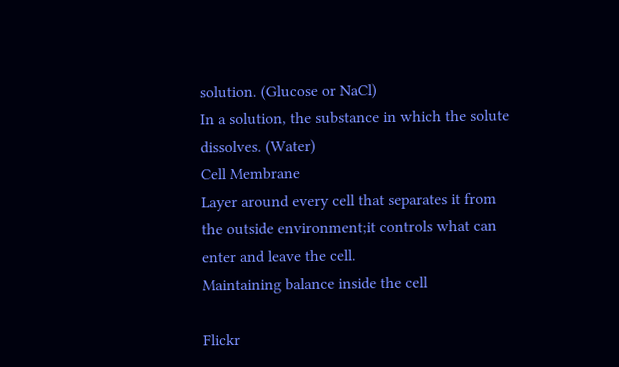solution. (Glucose or NaCl)
In a solution, the substance in which the solute dissolves. (Water)
Cell Membrane
Layer around every cell that separates it from the outside environment;it controls what can enter and leave the cell.
Maintaining balance inside the cell

Flickr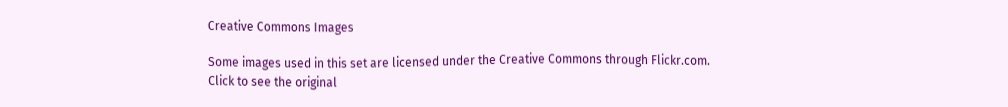Creative Commons Images

Some images used in this set are licensed under the Creative Commons through Flickr.com.
Click to see the original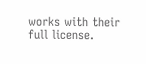works with their full license.